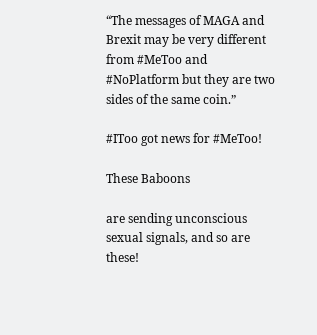“The messages of MAGA and Brexit may be very different from #MeToo and #NoPlatform but they are two sides of the same coin.”

#IToo got news for #MeToo!

These Baboons

are sending unconscious sexual signals, and so are these!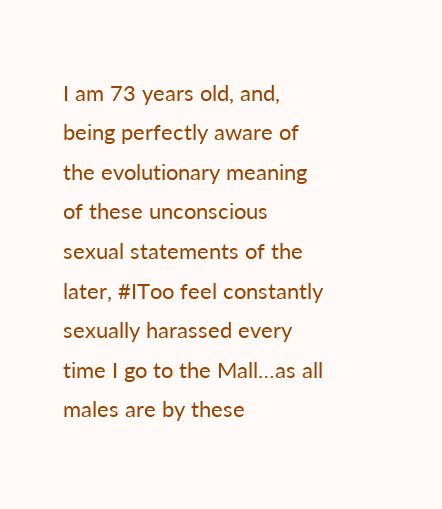I am 73 years old, and, being perfectly aware of the evolutionary meaning of these unconscious sexual statements of the later, #IToo feel constantly sexually harassed every time I go to the Mall…as all males are by these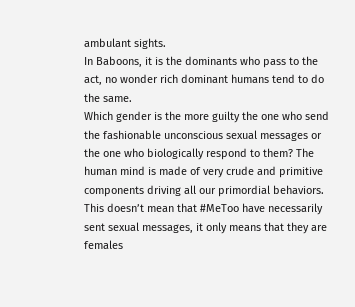ambulant sights.
In Baboons, it is the dominants who pass to the act, no wonder rich dominant humans tend to do the same.
Which gender is the more guilty the one who send the fashionable unconscious sexual messages or the one who biologically respond to them? The human mind is made of very crude and primitive components driving all our primordial behaviors.
This doesn’t mean that #MeToo have necessarily sent sexual messages, it only means that they are females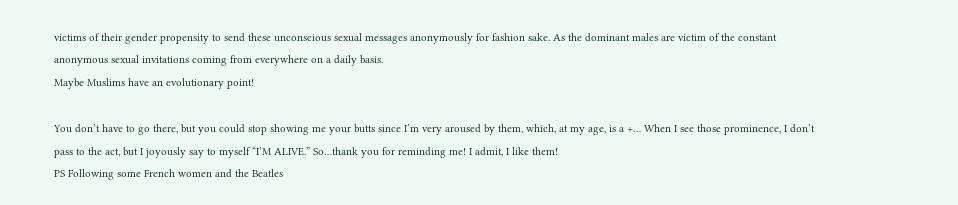victims of their gender propensity to send these unconscious sexual messages anonymously for fashion sake. As the dominant males are victim of the constant anonymous sexual invitations coming from everywhere on a daily basis.
Maybe Muslims have an evolutionary point!

You don’t have to go there, but you could stop showing me your butts since I’m very aroused by them, which, at my age, is a +… When I see those prominence, I don’t pass to the act, but I joyously say to myself “I’M ALIVE.” So…thank you for reminding me! I admit, I like them!
PS Following some French women and the Beatles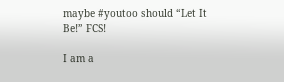maybe #youtoo should “Let It Be!” FCS!

I am a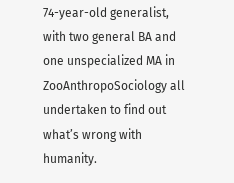74-year-old generalist, with two general BA and one unspecialized MA in ZooAnthropoSociology all undertaken to find out what’s wrong with humanity.